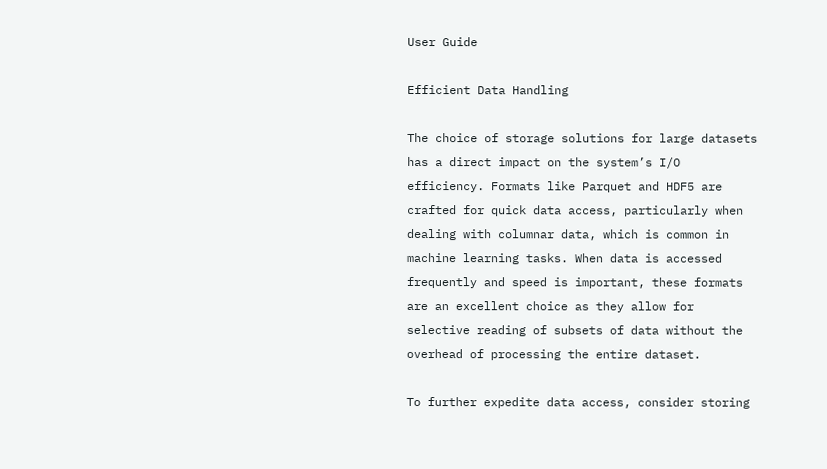User Guide

Efficient Data Handling

The choice of storage solutions for large datasets has a direct impact on the system’s I/O efficiency. Formats like Parquet and HDF5 are crafted for quick data access, particularly when dealing with columnar data, which is common in machine learning tasks. When data is accessed frequently and speed is important, these formats are an excellent choice as they allow for selective reading of subsets of data without the overhead of processing the entire dataset.

To further expedite data access, consider storing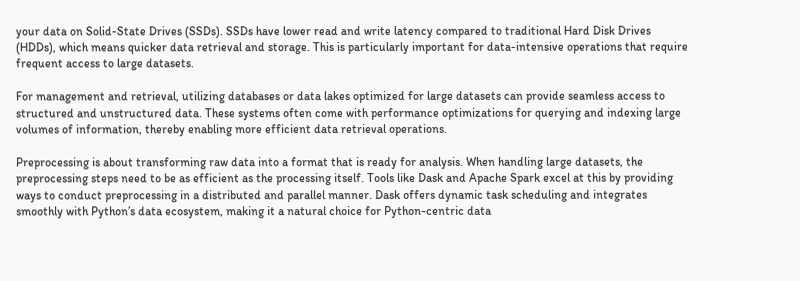your data on Solid-State Drives (SSDs). SSDs have lower read and write latency compared to traditional Hard Disk Drives (HDDs), which means quicker data retrieval and storage. This is particularly important for data-intensive operations that require frequent access to large datasets.

For management and retrieval, utilizing databases or data lakes optimized for large datasets can provide seamless access to structured and unstructured data. These systems often come with performance optimizations for querying and indexing large volumes of information, thereby enabling more efficient data retrieval operations.

Preprocessing is about transforming raw data into a format that is ready for analysis. When handling large datasets, the preprocessing steps need to be as efficient as the processing itself. Tools like Dask and Apache Spark excel at this by providing ways to conduct preprocessing in a distributed and parallel manner. Dask offers dynamic task scheduling and integrates smoothly with Python’s data ecosystem, making it a natural choice for Python-centric data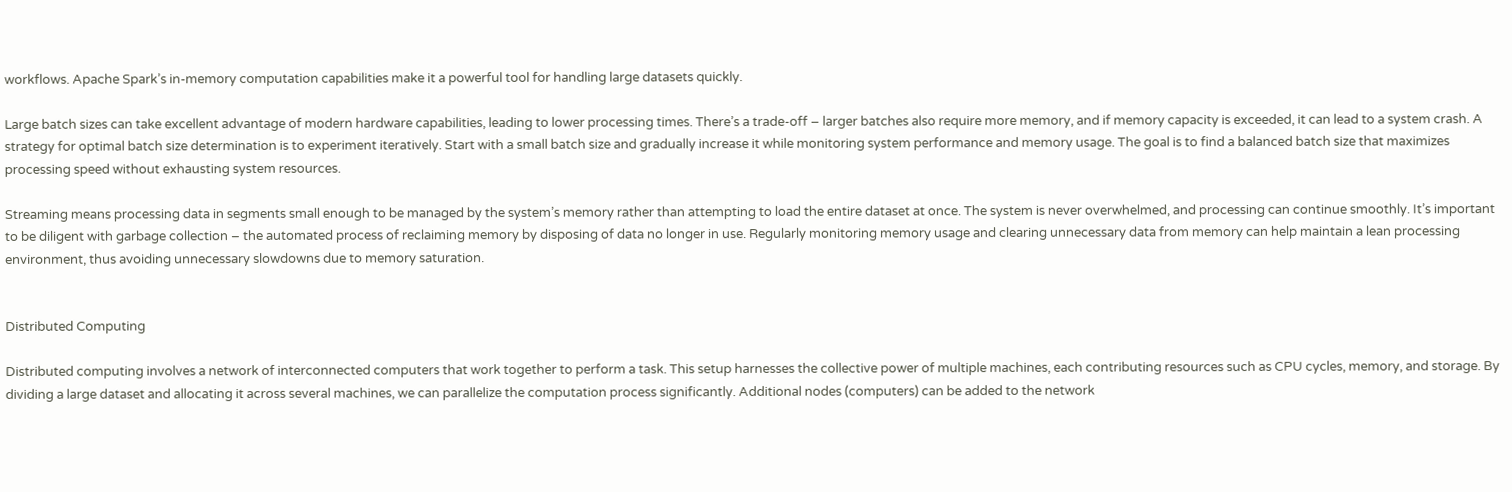workflows. Apache Spark’s in-memory computation capabilities make it a powerful tool for handling large datasets quickly.

Large batch sizes can take excellent advantage of modern hardware capabilities, leading to lower processing times. There’s a trade-off – larger batches also require more memory, and if memory capacity is exceeded, it can lead to a system crash. A strategy for optimal batch size determination is to experiment iteratively. Start with a small batch size and gradually increase it while monitoring system performance and memory usage. The goal is to find a balanced batch size that maximizes processing speed without exhausting system resources.

Streaming means processing data in segments small enough to be managed by the system’s memory rather than attempting to load the entire dataset at once. The system is never overwhelmed, and processing can continue smoothly. It’s important to be diligent with garbage collection – the automated process of reclaiming memory by disposing of data no longer in use. Regularly monitoring memory usage and clearing unnecessary data from memory can help maintain a lean processing environment, thus avoiding unnecessary slowdowns due to memory saturation.


Distributed Computing

Distributed computing involves a network of interconnected computers that work together to perform a task. This setup harnesses the collective power of multiple machines, each contributing resources such as CPU cycles, memory, and storage. By dividing a large dataset and allocating it across several machines, we can parallelize the computation process significantly. Additional nodes (computers) can be added to the network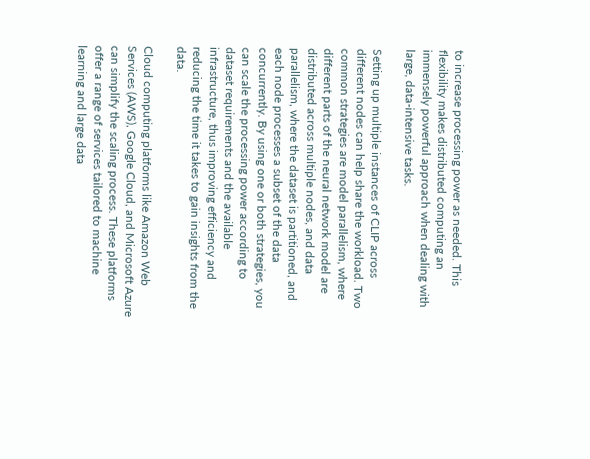to increase processing power as needed. This flexibility makes distributed computing an immensely powerful approach when dealing with large, data-intensive tasks.

Setting up multiple instances of CLIP across different nodes can help share the workload. Two common strategies are model parallelism, where different parts of the neural network model are distributed across multiple nodes, and data parallelism, where the dataset is partitioned, and each node processes a subset of the data concurrently. By using one or both strategies, you can scale the processing power according to dataset requirements and the available infrastructure, thus improving efficiency and reducing the time it takes to gain insights from the data.

Cloud computing platforms like Amazon Web Services (AWS), Google Cloud, and Microsoft Azure can simplify the scaling process. These platforms offer a range of services tailored to machine learning and large data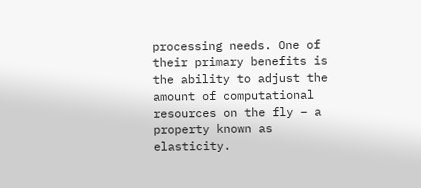processing needs. One of their primary benefits is the ability to adjust the amount of computational resources on the fly – a property known as elasticity.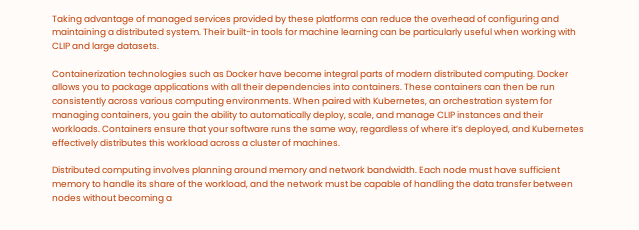Taking advantage of managed services provided by these platforms can reduce the overhead of configuring and maintaining a distributed system. Their built-in tools for machine learning can be particularly useful when working with CLIP and large datasets.

Containerization technologies such as Docker have become integral parts of modern distributed computing. Docker allows you to package applications with all their dependencies into containers. These containers can then be run consistently across various computing environments. When paired with Kubernetes, an orchestration system for managing containers, you gain the ability to automatically deploy, scale, and manage CLIP instances and their workloads. Containers ensure that your software runs the same way, regardless of where it’s deployed, and Kubernetes effectively distributes this workload across a cluster of machines.

Distributed computing involves planning around memory and network bandwidth. Each node must have sufficient memory to handle its share of the workload, and the network must be capable of handling the data transfer between nodes without becoming a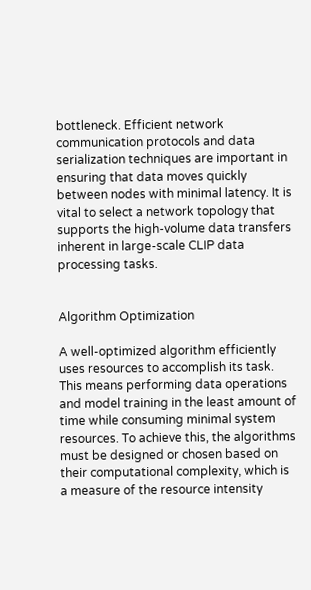bottleneck. Efficient network communication protocols and data serialization techniques are important in ensuring that data moves quickly between nodes with minimal latency. It is vital to select a network topology that supports the high-volume data transfers inherent in large-scale CLIP data processing tasks.


Algorithm Optimization

A well-optimized algorithm efficiently uses resources to accomplish its task. This means performing data operations and model training in the least amount of time while consuming minimal system resources. To achieve this, the algorithms must be designed or chosen based on their computational complexity, which is a measure of the resource intensity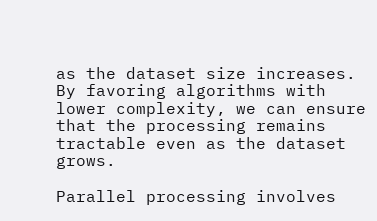as the dataset size increases. By favoring algorithms with lower complexity, we can ensure that the processing remains tractable even as the dataset grows.

Parallel processing involves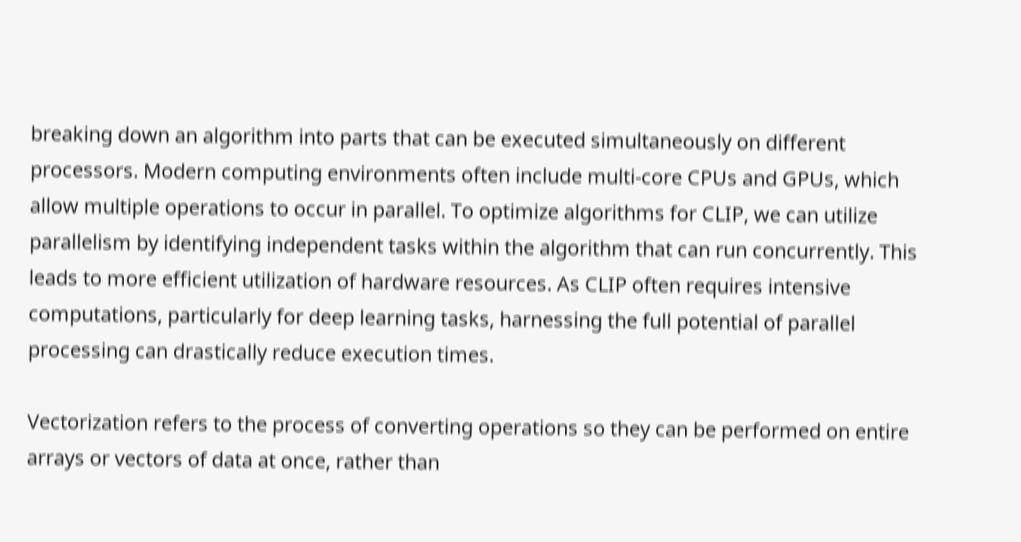breaking down an algorithm into parts that can be executed simultaneously on different processors. Modern computing environments often include multi-core CPUs and GPUs, which allow multiple operations to occur in parallel. To optimize algorithms for CLIP, we can utilize parallelism by identifying independent tasks within the algorithm that can run concurrently. This leads to more efficient utilization of hardware resources. As CLIP often requires intensive computations, particularly for deep learning tasks, harnessing the full potential of parallel processing can drastically reduce execution times.

Vectorization refers to the process of converting operations so they can be performed on entire arrays or vectors of data at once, rather than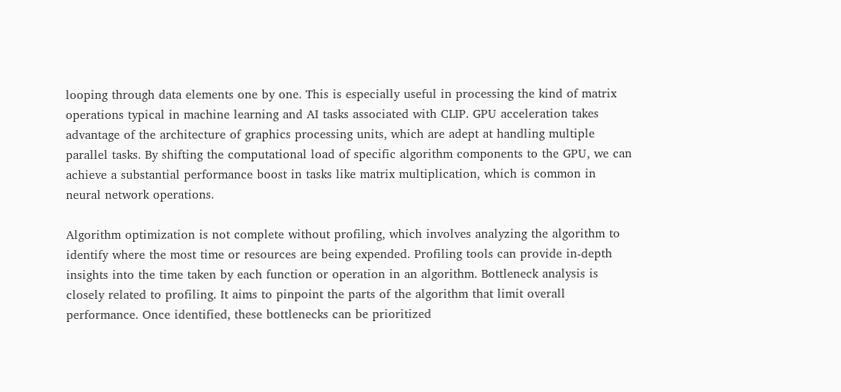looping through data elements one by one. This is especially useful in processing the kind of matrix operations typical in machine learning and AI tasks associated with CLIP. GPU acceleration takes advantage of the architecture of graphics processing units, which are adept at handling multiple parallel tasks. By shifting the computational load of specific algorithm components to the GPU, we can achieve a substantial performance boost in tasks like matrix multiplication, which is common in neural network operations.

Algorithm optimization is not complete without profiling, which involves analyzing the algorithm to identify where the most time or resources are being expended. Profiling tools can provide in-depth insights into the time taken by each function or operation in an algorithm. Bottleneck analysis is closely related to profiling. It aims to pinpoint the parts of the algorithm that limit overall performance. Once identified, these bottlenecks can be prioritized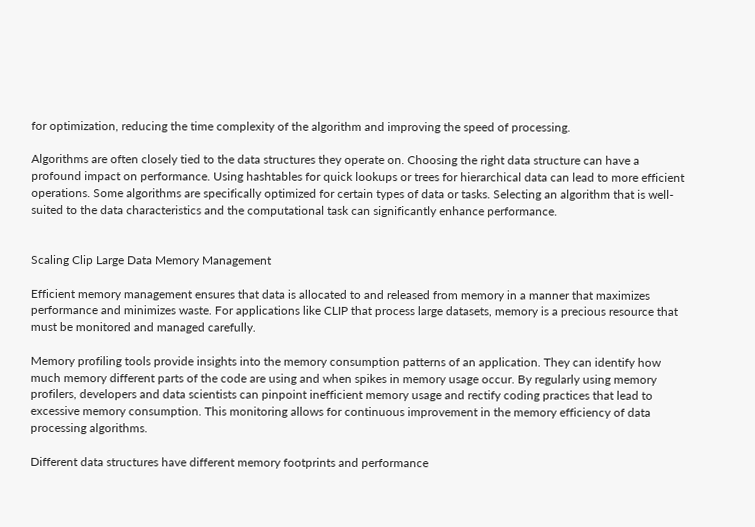for optimization, reducing the time complexity of the algorithm and improving the speed of processing.

Algorithms are often closely tied to the data structures they operate on. Choosing the right data structure can have a profound impact on performance. Using hashtables for quick lookups or trees for hierarchical data can lead to more efficient operations. Some algorithms are specifically optimized for certain types of data or tasks. Selecting an algorithm that is well-suited to the data characteristics and the computational task can significantly enhance performance.


Scaling Clip Large Data Memory Management

Efficient memory management ensures that data is allocated to and released from memory in a manner that maximizes performance and minimizes waste. For applications like CLIP that process large datasets, memory is a precious resource that must be monitored and managed carefully.

Memory profiling tools provide insights into the memory consumption patterns of an application. They can identify how much memory different parts of the code are using and when spikes in memory usage occur. By regularly using memory profilers, developers and data scientists can pinpoint inefficient memory usage and rectify coding practices that lead to excessive memory consumption. This monitoring allows for continuous improvement in the memory efficiency of data processing algorithms.

Different data structures have different memory footprints and performance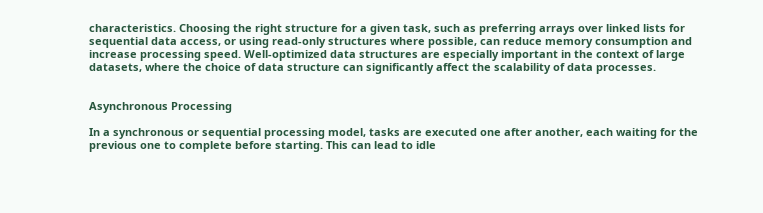characteristics. Choosing the right structure for a given task, such as preferring arrays over linked lists for sequential data access, or using read-only structures where possible, can reduce memory consumption and increase processing speed. Well-optimized data structures are especially important in the context of large datasets, where the choice of data structure can significantly affect the scalability of data processes.


Asynchronous Processing

In a synchronous or sequential processing model, tasks are executed one after another, each waiting for the previous one to complete before starting. This can lead to idle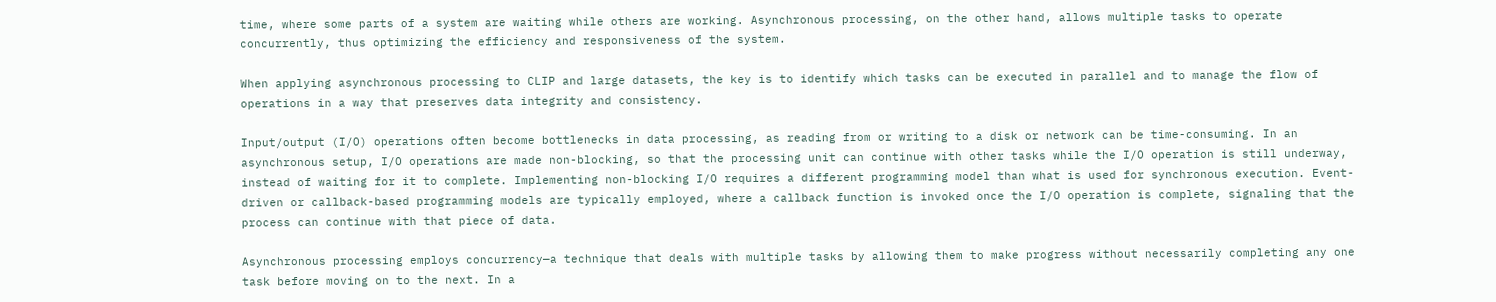time, where some parts of a system are waiting while others are working. Asynchronous processing, on the other hand, allows multiple tasks to operate concurrently, thus optimizing the efficiency and responsiveness of the system.

When applying asynchronous processing to CLIP and large datasets, the key is to identify which tasks can be executed in parallel and to manage the flow of operations in a way that preserves data integrity and consistency.

Input/output (I/O) operations often become bottlenecks in data processing, as reading from or writing to a disk or network can be time-consuming. In an asynchronous setup, I/O operations are made non-blocking, so that the processing unit can continue with other tasks while the I/O operation is still underway, instead of waiting for it to complete. Implementing non-blocking I/O requires a different programming model than what is used for synchronous execution. Event-driven or callback-based programming models are typically employed, where a callback function is invoked once the I/O operation is complete, signaling that the process can continue with that piece of data.

Asynchronous processing employs concurrency—a technique that deals with multiple tasks by allowing them to make progress without necessarily completing any one task before moving on to the next. In a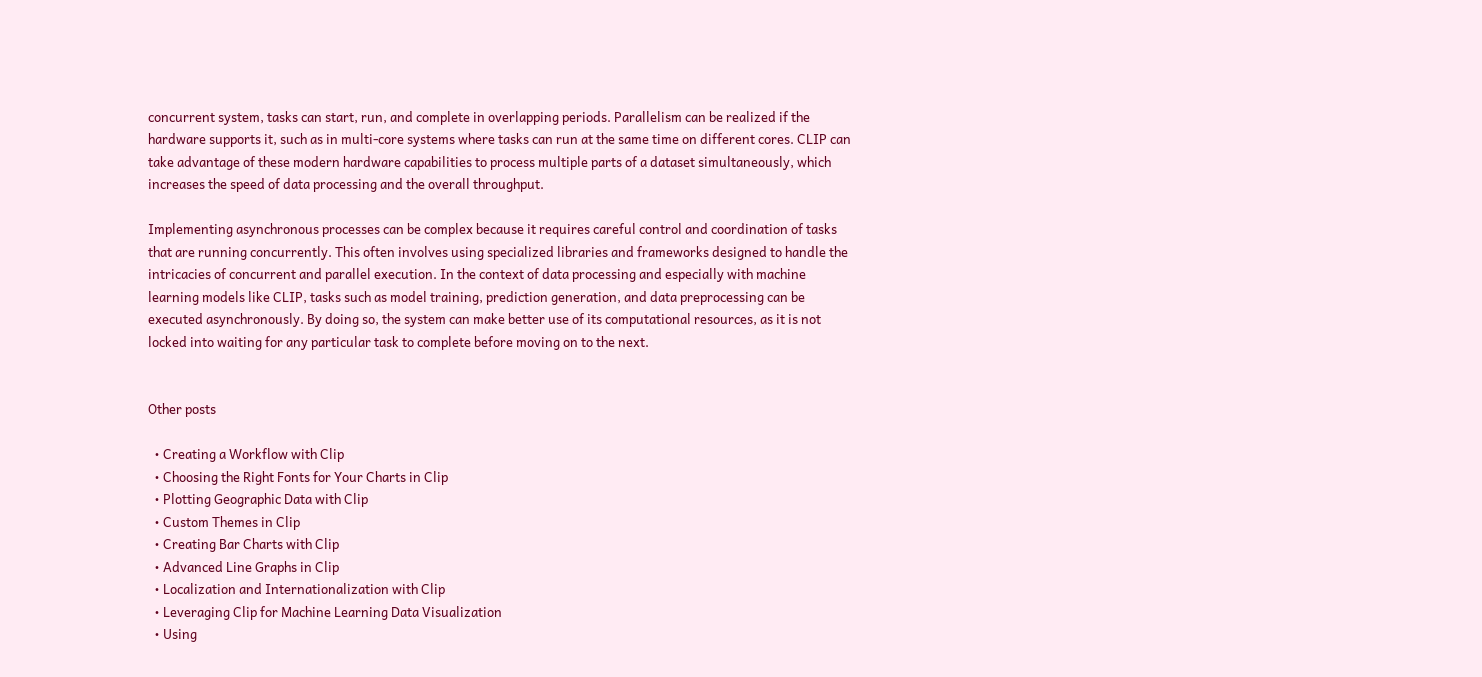concurrent system, tasks can start, run, and complete in overlapping periods. Parallelism can be realized if the hardware supports it, such as in multi-core systems where tasks can run at the same time on different cores. CLIP can take advantage of these modern hardware capabilities to process multiple parts of a dataset simultaneously, which increases the speed of data processing and the overall throughput.

Implementing asynchronous processes can be complex because it requires careful control and coordination of tasks that are running concurrently. This often involves using specialized libraries and frameworks designed to handle the intricacies of concurrent and parallel execution. In the context of data processing and especially with machine learning models like CLIP, tasks such as model training, prediction generation, and data preprocessing can be executed asynchronously. By doing so, the system can make better use of its computational resources, as it is not locked into waiting for any particular task to complete before moving on to the next.


Other posts

  • Creating a Workflow with Clip
  • Choosing the Right Fonts for Your Charts in Clip
  • Plotting Geographic Data with Clip
  • Custom Themes in Clip
  • Creating Bar Charts with Clip
  • Advanced Line Graphs in Clip
  • Localization and Internationalization with Clip
  • Leveraging Clip for Machine Learning Data Visualization
  • Using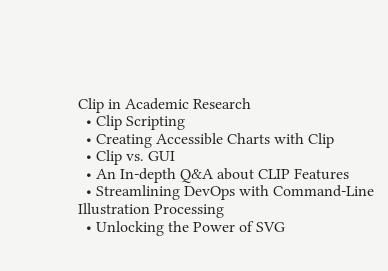Clip in Academic Research
  • Clip Scripting
  • Creating Accessible Charts with Clip
  • Clip vs. GUI
  • An In-depth Q&A about CLIP Features
  • Streamlining DevOps with Command-Line Illustration Processing
  • Unlocking the Power of SVG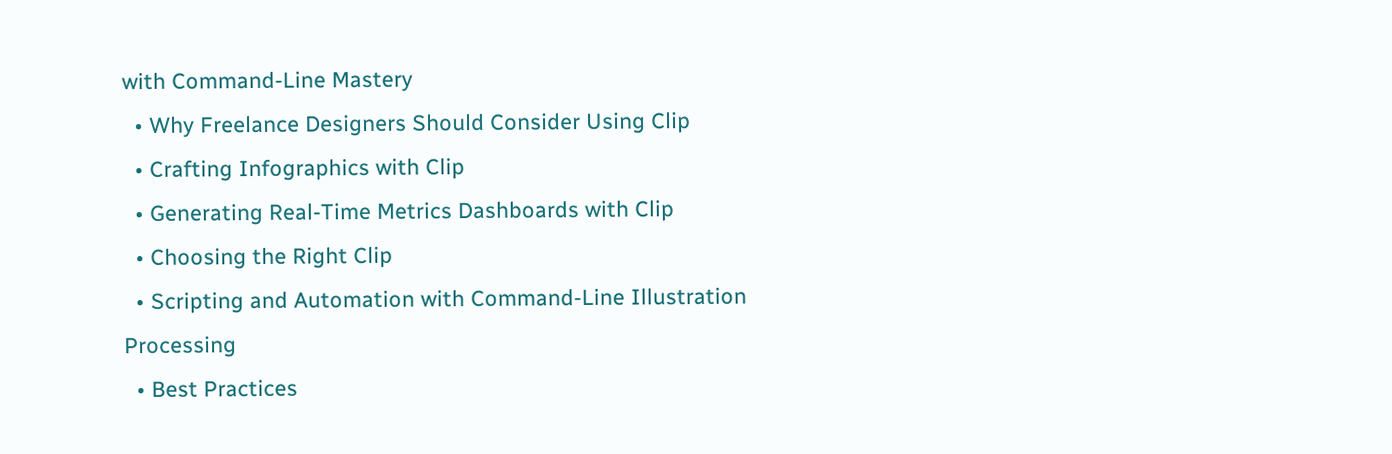with Command-Line Mastery
  • Why Freelance Designers Should Consider Using Clip
  • Crafting Infographics with Clip
  • Generating Real-Time Metrics Dashboards with Clip
  • Choosing the Right Clip
  • Scripting and Automation with Command-Line Illustration Processing
  • Best Practices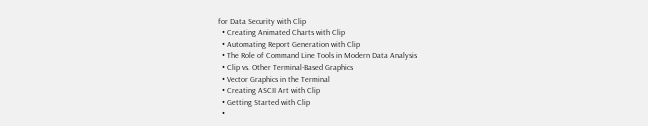for Data Security with Clip
  • Creating Animated Charts with Clip
  • Automating Report Generation with Clip
  • The Role of Command Line Tools in Modern Data Analysis
  • Clip vs. Other Terminal-Based Graphics
  • Vector Graphics in the Terminal
  • Creating ASCII Art with Clip
  • Getting Started with Clip
  •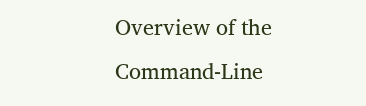Overview of the Command-Line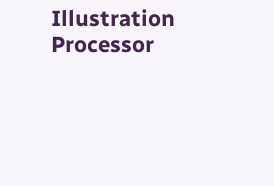Illustration Processor